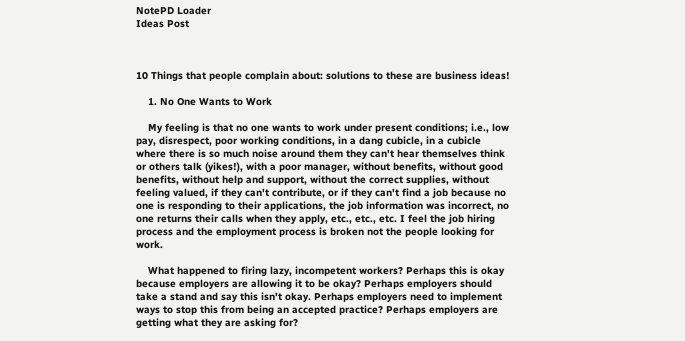NotePD Loader
Ideas Post



10 Things that people complain about: solutions to these are business ideas!

    1. No One Wants to Work

    My feeling is that no one wants to work under present conditions; i.e., low pay, disrespect, poor working conditions, in a dang cubicle, in a cubicle where there is so much noise around them they can't hear themselves think or others talk (yikes!), with a poor manager, without benefits, without good benefits, without help and support, without the correct supplies, without feeling valued, if they can't contribute, or if they can't find a job because no one is responding to their applications, the job information was incorrect, no one returns their calls when they apply, etc., etc., etc. I feel the job hiring process and the employment process is broken not the people looking for work.

    What happened to firing lazy, incompetent workers? Perhaps this is okay because employers are allowing it to be okay? Perhaps employers should take a stand and say this isn't okay. Perhaps employers need to implement ways to stop this from being an accepted practice? Perhaps employers are getting what they are asking for?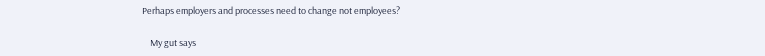Perhaps employers and processes need to change not employees?

    My gut says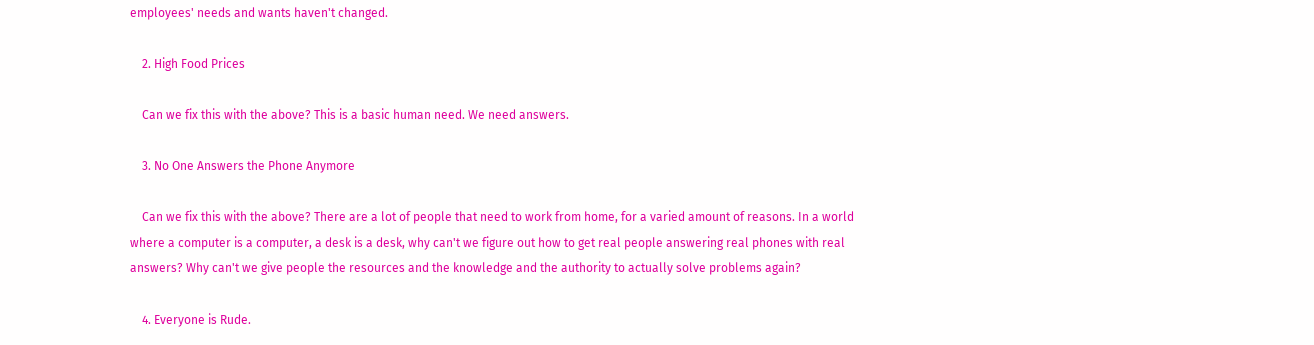employees' needs and wants haven't changed.

    2. High Food Prices

    Can we fix this with the above? This is a basic human need. We need answers.

    3. No One Answers the Phone Anymore

    Can we fix this with the above? There are a lot of people that need to work from home, for a varied amount of reasons. In a world where a computer is a computer, a desk is a desk, why can't we figure out how to get real people answering real phones with real answers? Why can't we give people the resources and the knowledge and the authority to actually solve problems again?

    4. Everyone is Rude.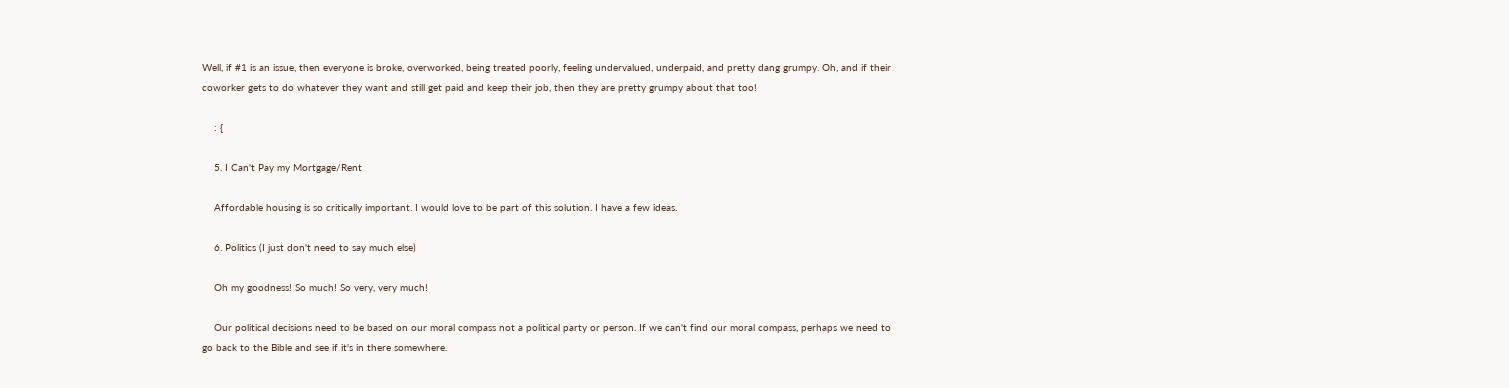Well, if #1 is an issue, then everyone is broke, overworked, being treated poorly, feeling undervalued, underpaid, and pretty dang grumpy. Oh, and if their coworker gets to do whatever they want and still get paid and keep their job, then they are pretty grumpy about that too!

    : {

    5. I Can't Pay my Mortgage/Rent

    Affordable housing is so critically important. I would love to be part of this solution. I have a few ideas.

    6. Politics (I just don't need to say much else)

    Oh my goodness! So much! So very, very much!

    Our political decisions need to be based on our moral compass not a political party or person. If we can't find our moral compass, perhaps we need to go back to the Bible and see if it's in there somewhere.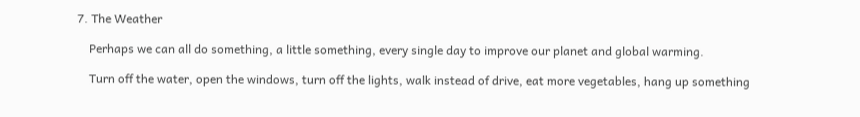7. The Weather

    Perhaps we can all do something, a little something, every single day to improve our planet and global warming.

    Turn off the water, open the windows, turn off the lights, walk instead of drive, eat more vegetables, hang up something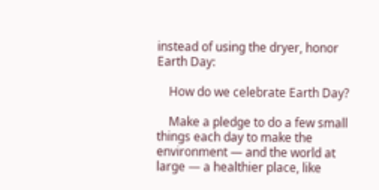instead of using the dryer, honor Earth Day:

    How do we celebrate Earth Day?

    Make a pledge to do a few small things each day to make the environment — and the world at large — a healthier place, like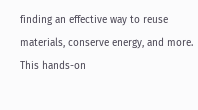finding an effective way to reuse materials, conserve energy, and more. This hands-on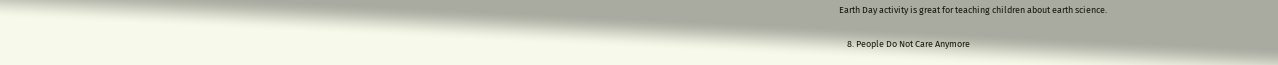Earth Day activity is great for teaching children about earth science.

    8. People Do Not Care Anymore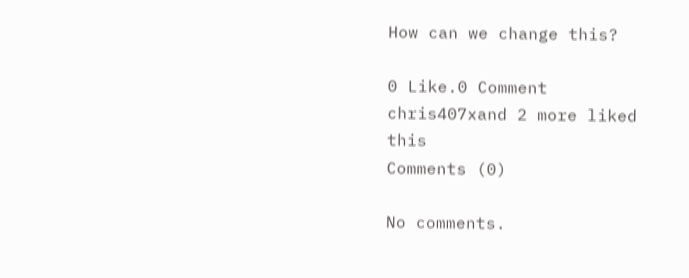How can we change this?

0 Like.0 Comment
chris407xand 2 more liked this
Comments (0)

No comments.